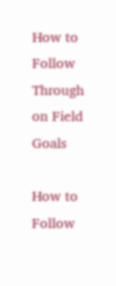How to Follow Through on Field Goals

How to Follow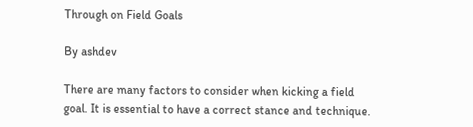Through on Field Goals

By ashdev

There are many factors to consider when kicking a field goal. It is essential to have a correct stance and technique.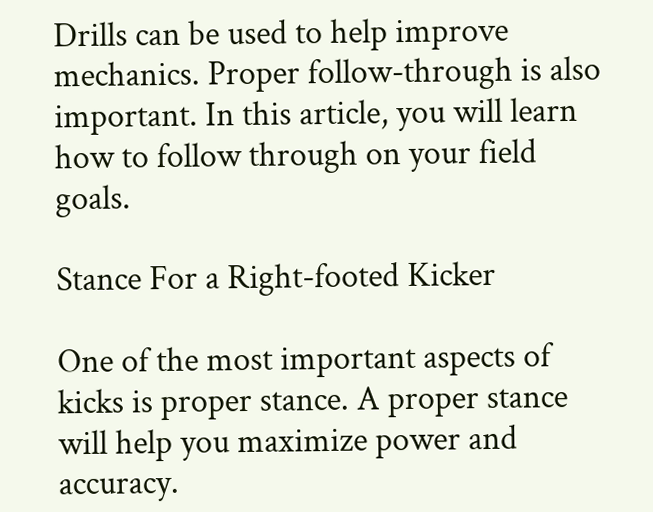Drills can be used to help improve mechanics. Proper follow-through is also important. In this article, you will learn how to follow through on your field goals.

Stance For a Right-footed Kicker

One of the most important aspects of kicks is proper stance. A proper stance will help you maximize power and accuracy.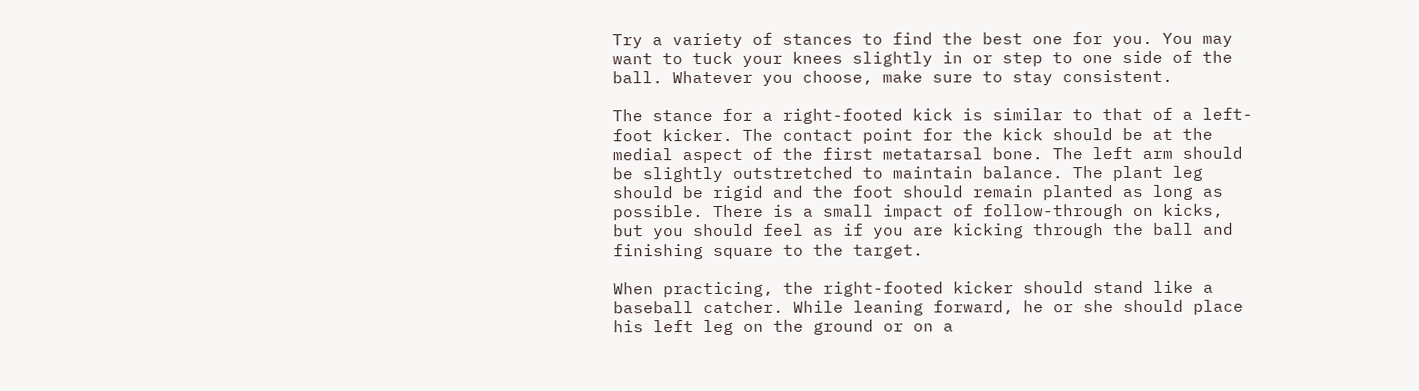Try a variety of stances to find the best one for you. You may want to tuck your knees slightly in or step to one side of the ball. Whatever you choose, make sure to stay consistent.

The stance for a right-footed kick is similar to that of a left-foot kicker. The contact point for the kick should be at the medial aspect of the first metatarsal bone. The left arm should be slightly outstretched to maintain balance. The plant leg should be rigid and the foot should remain planted as long as possible. There is a small impact of follow-through on kicks, but you should feel as if you are kicking through the ball and finishing square to the target.

When practicing, the right-footed kicker should stand like a baseball catcher. While leaning forward, he or she should place his left leg on the ground or on a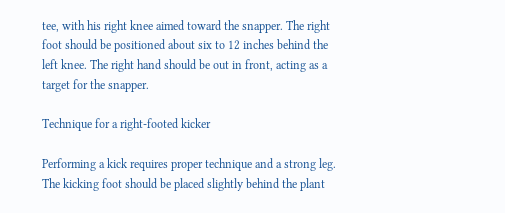tee, with his right knee aimed toward the snapper. The right foot should be positioned about six to 12 inches behind the left knee. The right hand should be out in front, acting as a target for the snapper.

Technique for a right-footed kicker

Performing a kick requires proper technique and a strong leg. The kicking foot should be placed slightly behind the plant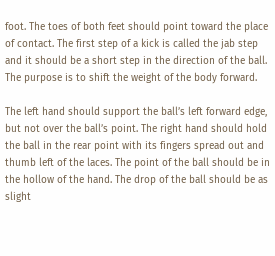foot. The toes of both feet should point toward the place of contact. The first step of a kick is called the jab step and it should be a short step in the direction of the ball. The purpose is to shift the weight of the body forward.

The left hand should support the ball’s left forward edge, but not over the ball’s point. The right hand should hold the ball in the rear point with its fingers spread out and thumb left of the laces. The point of the ball should be in the hollow of the hand. The drop of the ball should be as slight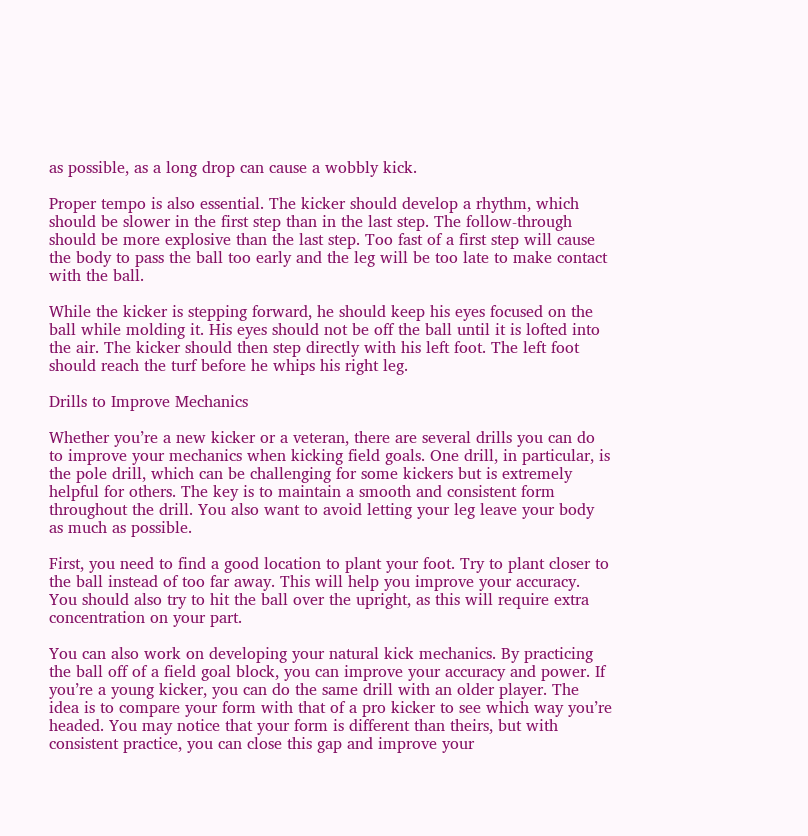as possible, as a long drop can cause a wobbly kick.

Proper tempo is also essential. The kicker should develop a rhythm, which should be slower in the first step than in the last step. The follow-through should be more explosive than the last step. Too fast of a first step will cause the body to pass the ball too early and the leg will be too late to make contact with the ball.

While the kicker is stepping forward, he should keep his eyes focused on the ball while molding it. His eyes should not be off the ball until it is lofted into the air. The kicker should then step directly with his left foot. The left foot should reach the turf before he whips his right leg.

Drills to Improve Mechanics

Whether you’re a new kicker or a veteran, there are several drills you can do to improve your mechanics when kicking field goals. One drill, in particular, is the pole drill, which can be challenging for some kickers but is extremely helpful for others. The key is to maintain a smooth and consistent form throughout the drill. You also want to avoid letting your leg leave your body as much as possible.

First, you need to find a good location to plant your foot. Try to plant closer to the ball instead of too far away. This will help you improve your accuracy. You should also try to hit the ball over the upright, as this will require extra concentration on your part.

You can also work on developing your natural kick mechanics. By practicing the ball off of a field goal block, you can improve your accuracy and power. If you’re a young kicker, you can do the same drill with an older player. The idea is to compare your form with that of a pro kicker to see which way you’re headed. You may notice that your form is different than theirs, but with consistent practice, you can close this gap and improve your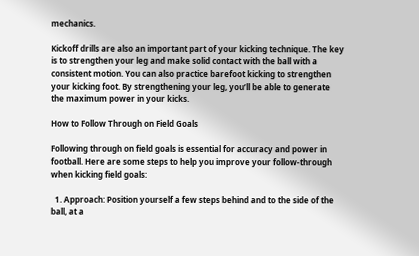mechanics.

Kickoff drills are also an important part of your kicking technique. The key is to strengthen your leg and make solid contact with the ball with a consistent motion. You can also practice barefoot kicking to strengthen your kicking foot. By strengthening your leg, you’ll be able to generate the maximum power in your kicks.

How to Follow Through on Field Goals

Following through on field goals is essential for accuracy and power in football. Here are some steps to help you improve your follow-through when kicking field goals:

  1. Approach: Position yourself a few steps behind and to the side of the ball, at a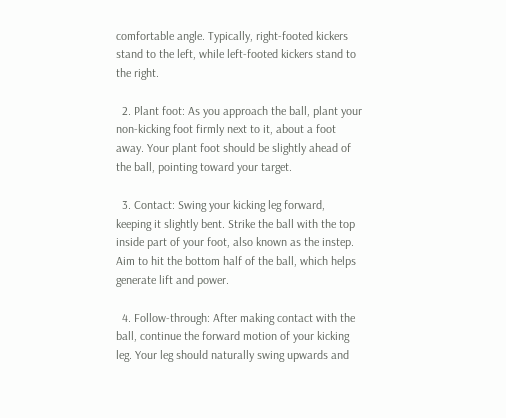comfortable angle. Typically, right-footed kickers stand to the left, while left-footed kickers stand to the right.

  2. Plant foot: As you approach the ball, plant your non-kicking foot firmly next to it, about a foot away. Your plant foot should be slightly ahead of the ball, pointing toward your target.

  3. Contact: Swing your kicking leg forward, keeping it slightly bent. Strike the ball with the top inside part of your foot, also known as the instep. Aim to hit the bottom half of the ball, which helps generate lift and power.

  4. Follow-through: After making contact with the ball, continue the forward motion of your kicking leg. Your leg should naturally swing upwards and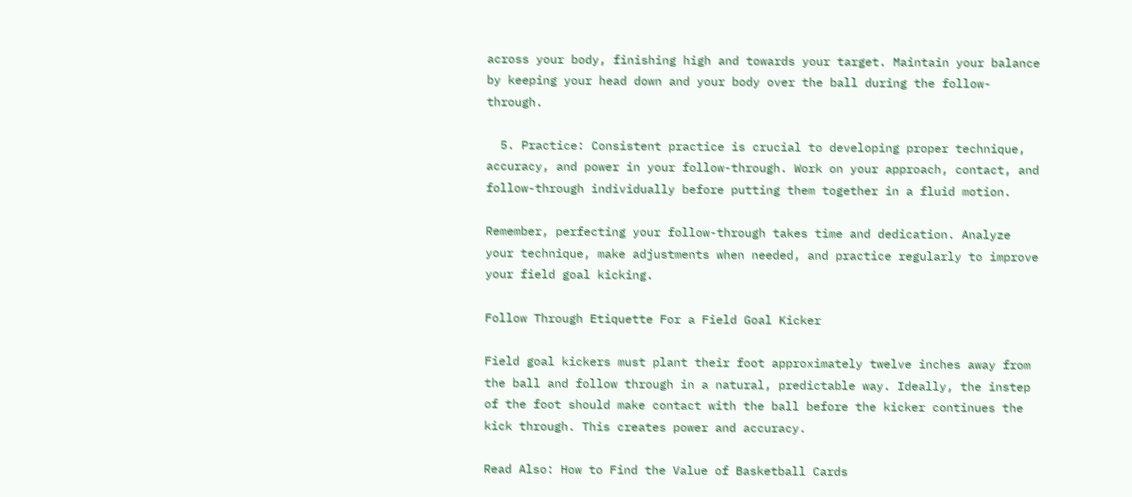across your body, finishing high and towards your target. Maintain your balance by keeping your head down and your body over the ball during the follow-through.

  5. Practice: Consistent practice is crucial to developing proper technique, accuracy, and power in your follow-through. Work on your approach, contact, and follow-through individually before putting them together in a fluid motion.

Remember, perfecting your follow-through takes time and dedication. Analyze your technique, make adjustments when needed, and practice regularly to improve your field goal kicking.

Follow Through Etiquette For a Field Goal Kicker

Field goal kickers must plant their foot approximately twelve inches away from the ball and follow through in a natural, predictable way. Ideally, the instep of the foot should make contact with the ball before the kicker continues the kick through. This creates power and accuracy.

Read Also: How to Find the Value of Basketball Cards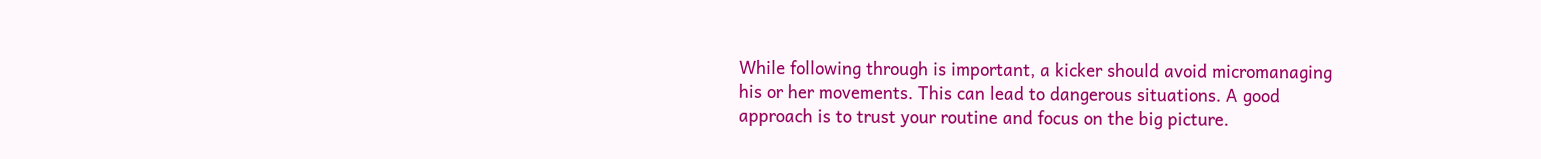While following through is important, a kicker should avoid micromanaging his or her movements. This can lead to dangerous situations. A good approach is to trust your routine and focus on the big picture.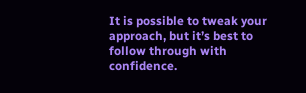It is possible to tweak your approach, but it’s best to follow through with confidence.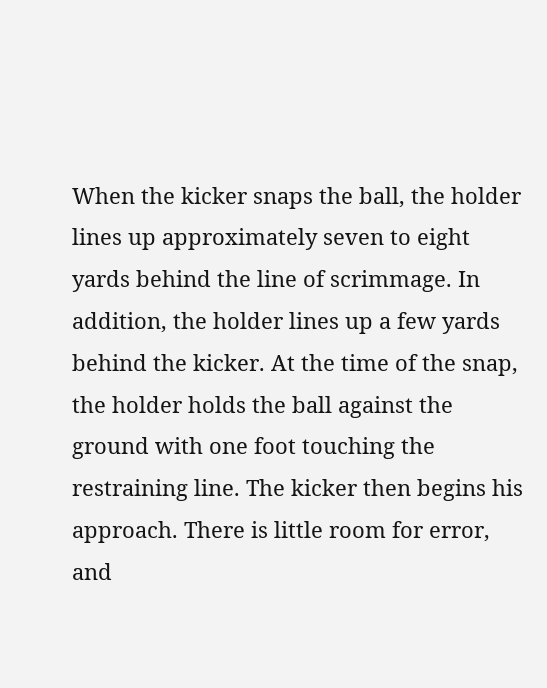When the kicker snaps the ball, the holder lines up approximately seven to eight yards behind the line of scrimmage. In addition, the holder lines up a few yards behind the kicker. At the time of the snap, the holder holds the ball against the ground with one foot touching the restraining line. The kicker then begins his approach. There is little room for error, and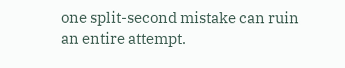one split-second mistake can ruin an entire attempt.